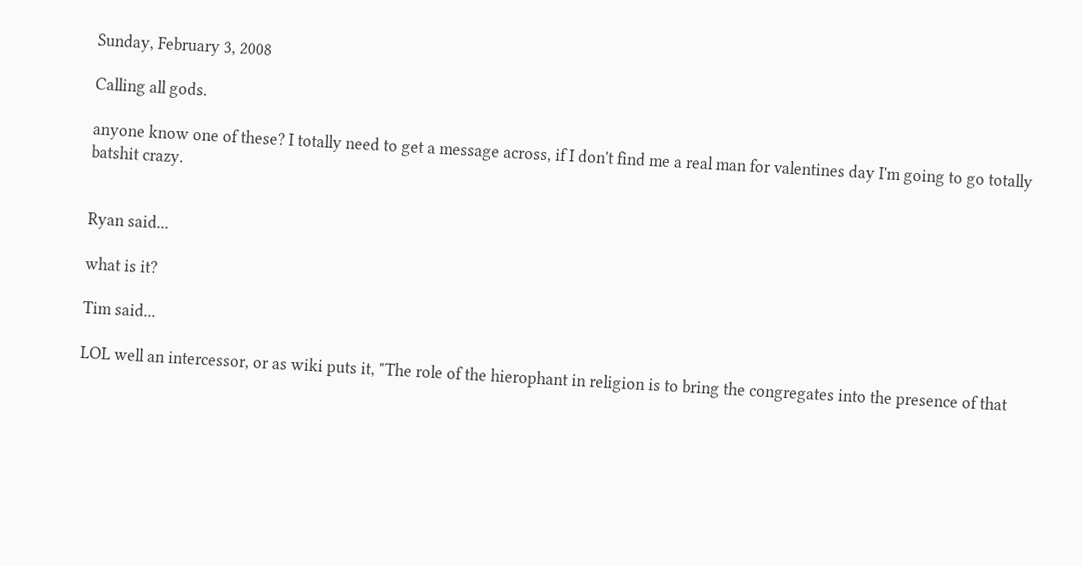Sunday, February 3, 2008

Calling all gods.

anyone know one of these? I totally need to get a message across, if I don't find me a real man for valentines day I'm going to go totally batshit crazy.


Ryan said...

what is it?

Tim said...

LOL well an intercessor, or as wiki puts it, "The role of the hierophant in religion is to bring the congregates into the presence of that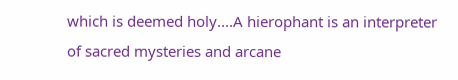which is deemed holy....A hierophant is an interpreter of sacred mysteries and arcane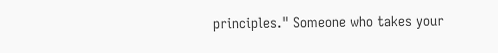principles." Someone who takes your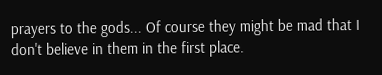prayers to the gods... Of course they might be mad that I don't believe in them in the first place.